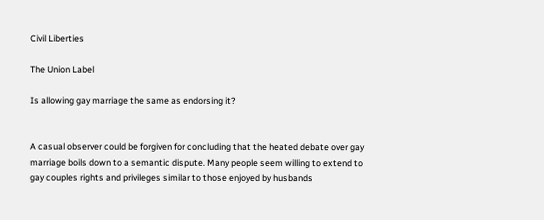Civil Liberties

The Union Label

Is allowing gay marriage the same as endorsing it?


A casual observer could be forgiven for concluding that the heated debate over gay marriage boils down to a semantic dispute. Many people seem willing to extend to gay couples rights and privileges similar to those enjoyed by husbands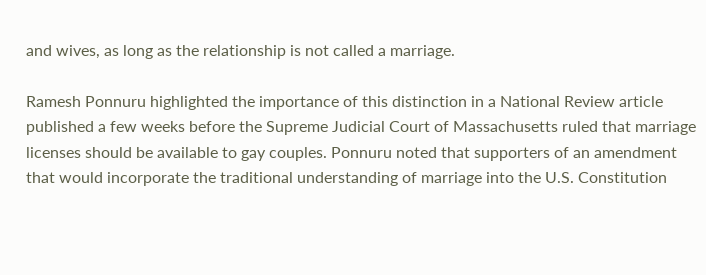and wives, as long as the relationship is not called a marriage.

Ramesh Ponnuru highlighted the importance of this distinction in a National Review article published a few weeks before the Supreme Judicial Court of Massachusetts ruled that marriage licenses should be available to gay couples. Ponnuru noted that supporters of an amendment that would incorporate the traditional understanding of marriage into the U.S. Constitution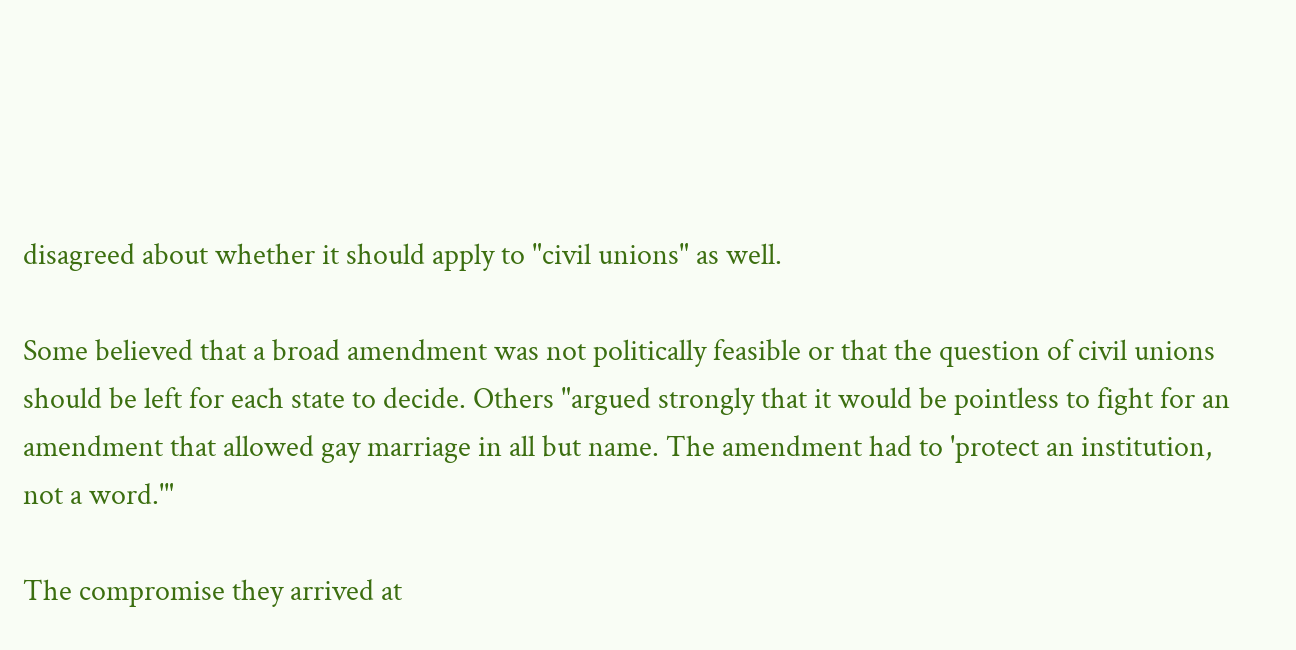disagreed about whether it should apply to "civil unions" as well.

Some believed that a broad amendment was not politically feasible or that the question of civil unions should be left for each state to decide. Others "argued strongly that it would be pointless to fight for an amendment that allowed gay marriage in all but name. The amendment had to 'protect an institution, not a word.'"

The compromise they arrived at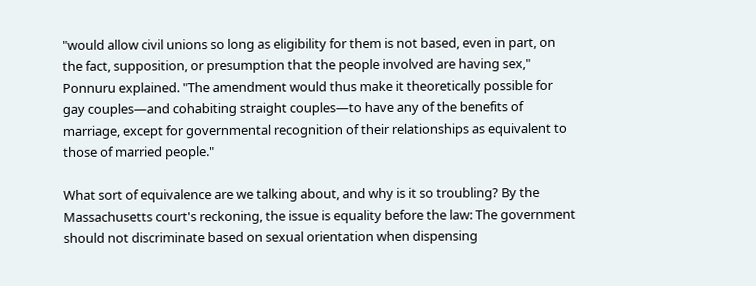"would allow civil unions so long as eligibility for them is not based, even in part, on the fact, supposition, or presumption that the people involved are having sex," Ponnuru explained. "The amendment would thus make it theoretically possible for gay couples—and cohabiting straight couples—to have any of the benefits of marriage, except for governmental recognition of their relationships as equivalent to those of married people."

What sort of equivalence are we talking about, and why is it so troubling? By the Massachusetts court's reckoning, the issue is equality before the law: The government should not discriminate based on sexual orientation when dispensing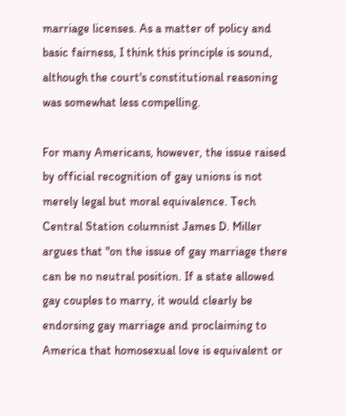marriage licenses. As a matter of policy and basic fairness, I think this principle is sound, although the court's constitutional reasoning was somewhat less compelling.

For many Americans, however, the issue raised by official recognition of gay unions is not merely legal but moral equivalence. Tech Central Station columnist James D. Miller argues that "on the issue of gay marriage there can be no neutral position. If a state allowed gay couples to marry, it would clearly be endorsing gay marriage and proclaiming to America that homosexual love is equivalent or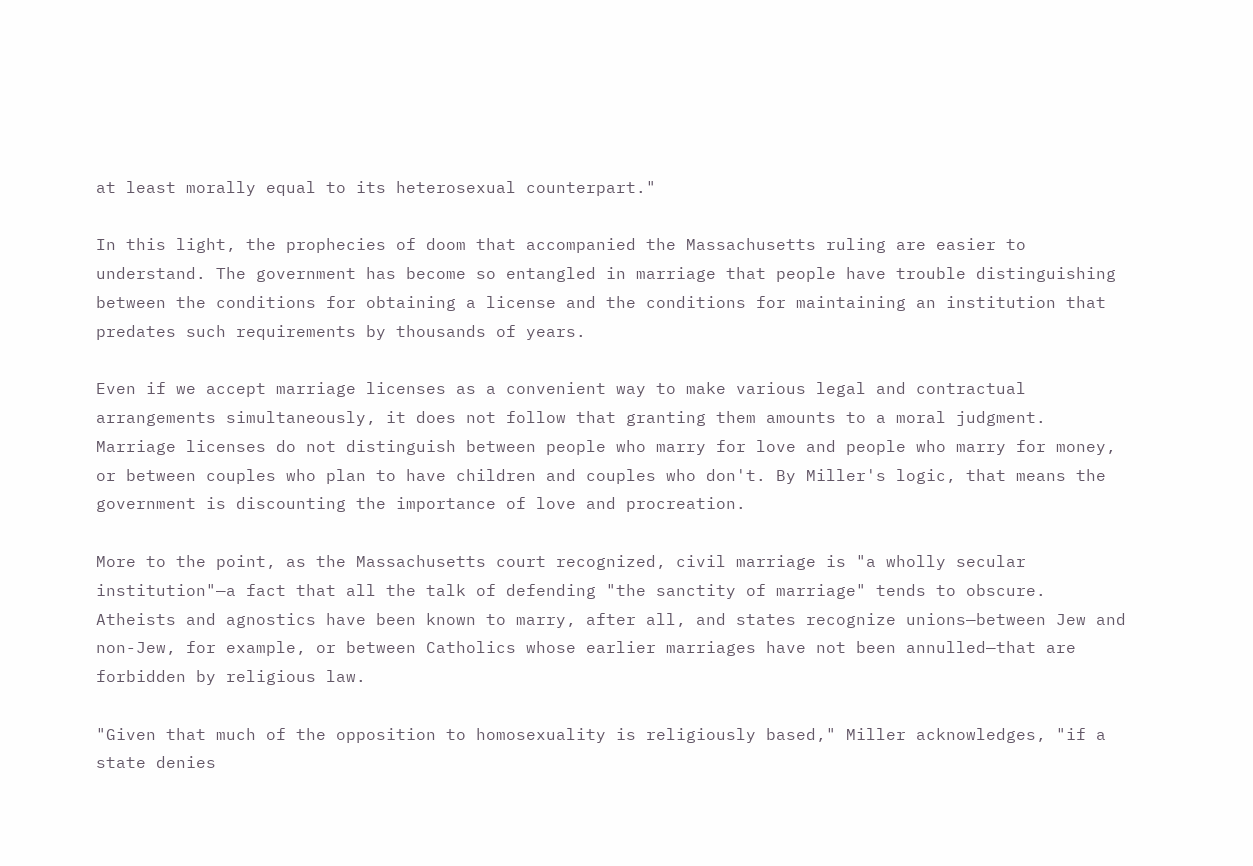at least morally equal to its heterosexual counterpart."

In this light, the prophecies of doom that accompanied the Massachusetts ruling are easier to understand. The government has become so entangled in marriage that people have trouble distinguishing between the conditions for obtaining a license and the conditions for maintaining an institution that predates such requirements by thousands of years.

Even if we accept marriage licenses as a convenient way to make various legal and contractual arrangements simultaneously, it does not follow that granting them amounts to a moral judgment. Marriage licenses do not distinguish between people who marry for love and people who marry for money, or between couples who plan to have children and couples who don't. By Miller's logic, that means the government is discounting the importance of love and procreation.

More to the point, as the Massachusetts court recognized, civil marriage is "a wholly secular institution"—a fact that all the talk of defending "the sanctity of marriage" tends to obscure. Atheists and agnostics have been known to marry, after all, and states recognize unions—between Jew and non-Jew, for example, or between Catholics whose earlier marriages have not been annulled—that are forbidden by religious law.

"Given that much of the opposition to homosexuality is religiously based," Miller acknowledges, "if a state denies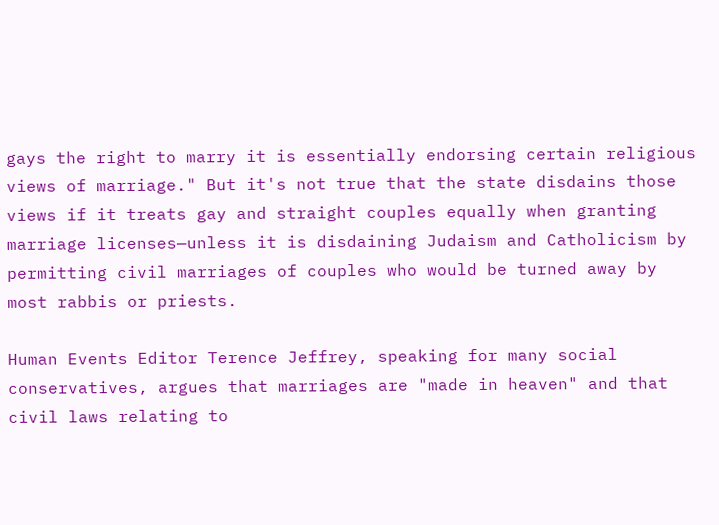gays the right to marry it is essentially endorsing certain religious views of marriage." But it's not true that the state disdains those views if it treats gay and straight couples equally when granting marriage licenses—unless it is disdaining Judaism and Catholicism by permitting civil marriages of couples who would be turned away by most rabbis or priests.

Human Events Editor Terence Jeffrey, speaking for many social conservatives, argues that marriages are "made in heaven" and that civil laws relating to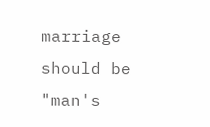marriage should be "man's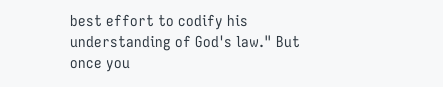best effort to codify his understanding of God's law." But once you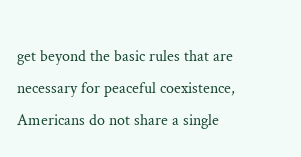get beyond the basic rules that are necessary for peaceful coexistence, Americans do not share a single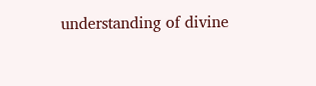understanding of divine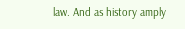law. And as history amply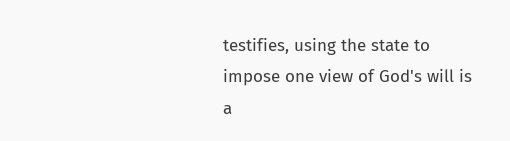testifies, using the state to impose one view of God's will is a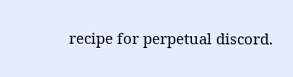recipe for perpetual discord.